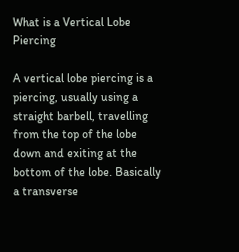What is a Vertical Lobe Piercing

A vertical lobe piercing is a piercing, usually using a straight barbell, travelling from the top of the lobe down and exiting at the bottom of the lobe. Basically a transverse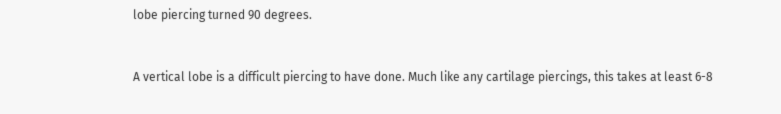lobe piercing turned 90 degrees.


A vertical lobe is a difficult piercing to have done. Much like any cartilage piercings, this takes at least 6-8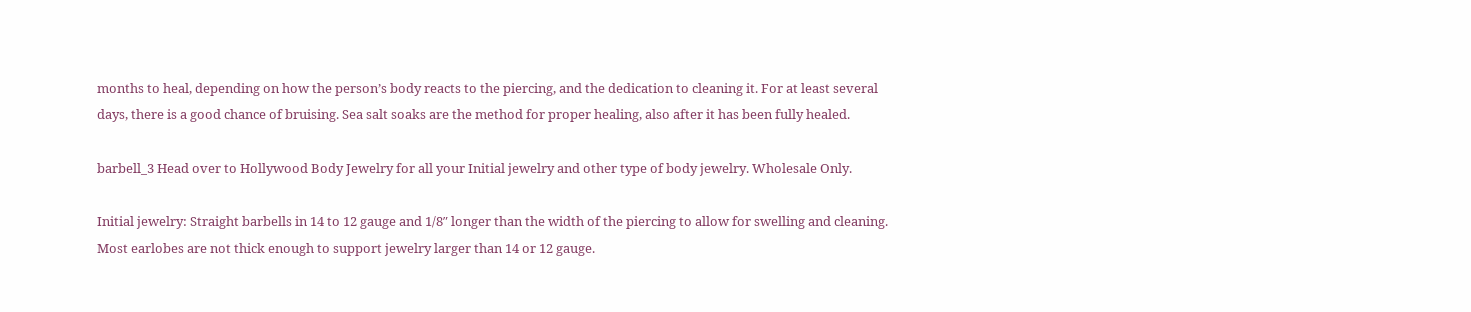months to heal, depending on how the person’s body reacts to the piercing, and the dedication to cleaning it. For at least several days, there is a good chance of bruising. Sea salt soaks are the method for proper healing, also after it has been fully healed.

barbell_3 Head over to Hollywood Body Jewelry for all your Initial jewelry and other type of body jewelry. Wholesale Only.

Initial jewelry: Straight barbells in 14 to 12 gauge and 1/8″ longer than the width of the piercing to allow for swelling and cleaning. Most earlobes are not thick enough to support jewelry larger than 14 or 12 gauge.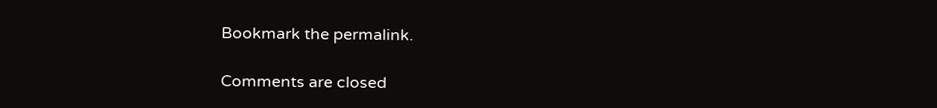Bookmark the permalink.

Comments are closed